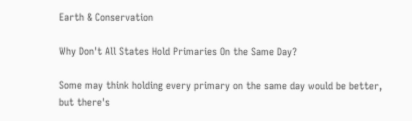Earth & Conservation

Why Don't All States Hold Primaries On the Same Day?

Some may think holding every primary on the same day would be better, but there's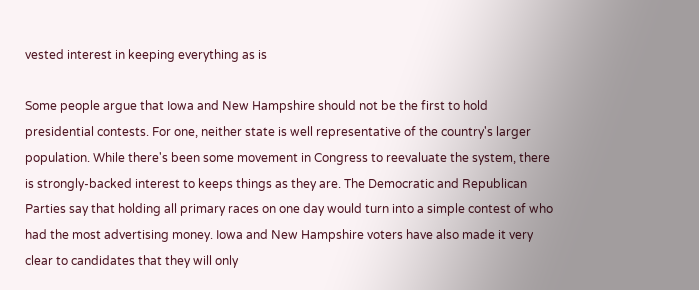vested interest in keeping everything as is

Some people argue that Iowa and New Hampshire should not be the first to hold presidential contests. For one, neither state is well representative of the country's larger population. While there's been some movement in Congress to reevaluate the system, there is strongly-backed interest to keeps things as they are. The Democratic and Republican Parties say that holding all primary races on one day would turn into a simple contest of who had the most advertising money. Iowa and New Hampshire voters have also made it very clear to candidates that they will only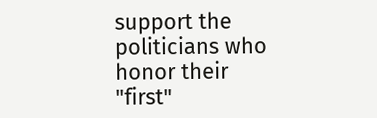support the politicians who honor their "first"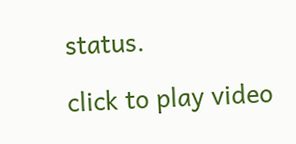status.

click to play video